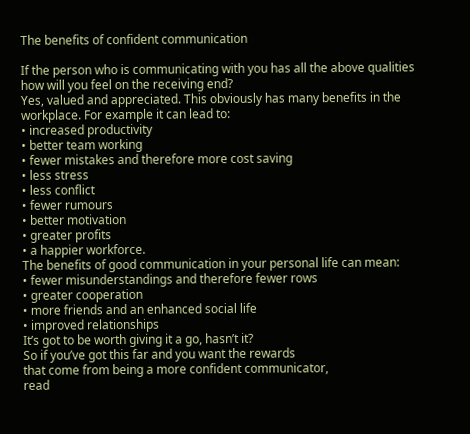The benefits of confident communication

If the person who is communicating with you has all the above qualities how will you feel on the receiving end?
Yes, valued and appreciated. This obviously has many benefits in the workplace. For example it can lead to:
• increased productivity
• better team working
• fewer mistakes and therefore more cost saving
• less stress
• less conflict
• fewer rumours
• better motivation
• greater profits
• a happier workforce.
The benefits of good communication in your personal life can mean:
• fewer misunderstandings and therefore fewer rows
• greater cooperation
• more friends and an enhanced social life
• improved relationships
It’s got to be worth giving it a go, hasn’t it?
So if you’ve got this far and you want the rewards
that come from being a more confident communicator,
read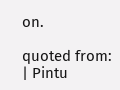on.

quoted from: | Pintu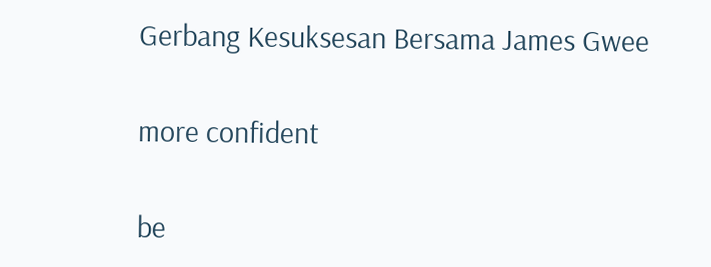Gerbang Kesuksesan Bersama James Gwee

more confident

be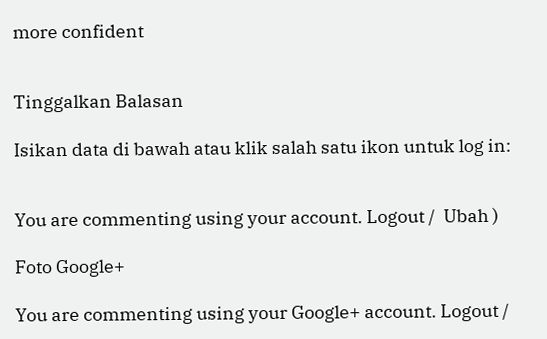more confident


Tinggalkan Balasan

Isikan data di bawah atau klik salah satu ikon untuk log in:


You are commenting using your account. Logout /  Ubah )

Foto Google+

You are commenting using your Google+ account. Logout /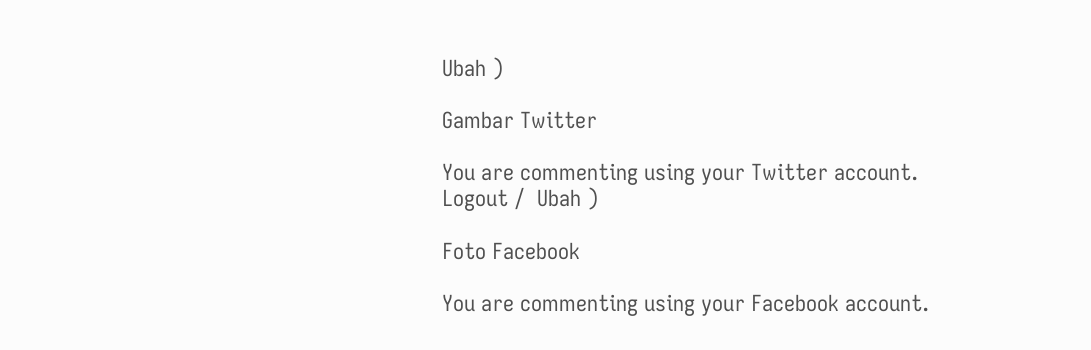Ubah )

Gambar Twitter

You are commenting using your Twitter account. Logout /  Ubah )

Foto Facebook

You are commenting using your Facebook account.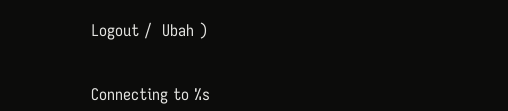Logout /  Ubah )


Connecting to %s